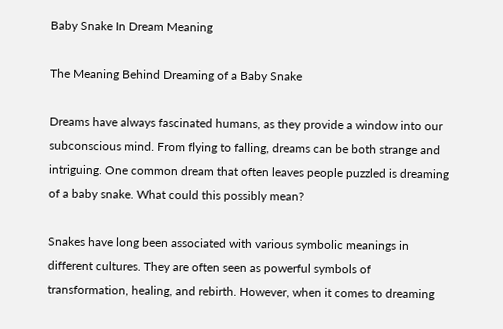Baby Snake In Dream Meaning

The Meaning Behind Dreaming of a Baby Snake

Dreams have always fascinated humans, as they provide a window into our subconscious mind. From flying to falling, dreams can be both strange and intriguing. One common dream that often leaves people puzzled is dreaming of a baby snake. What could this possibly mean?

Snakes have long been associated with various symbolic meanings in different cultures. They are often seen as powerful symbols of transformation, healing, and rebirth. However, when it comes to dreaming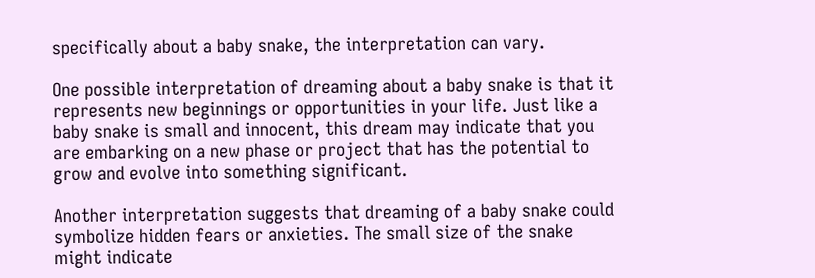specifically about a baby snake, the interpretation can vary.

One possible interpretation of dreaming about a baby snake is that it represents new beginnings or opportunities in your life. Just like a baby snake is small and innocent, this dream may indicate that you are embarking on a new phase or project that has the potential to grow and evolve into something significant.

Another interpretation suggests that dreaming of a baby snake could symbolize hidden fears or anxieties. The small size of the snake might indicate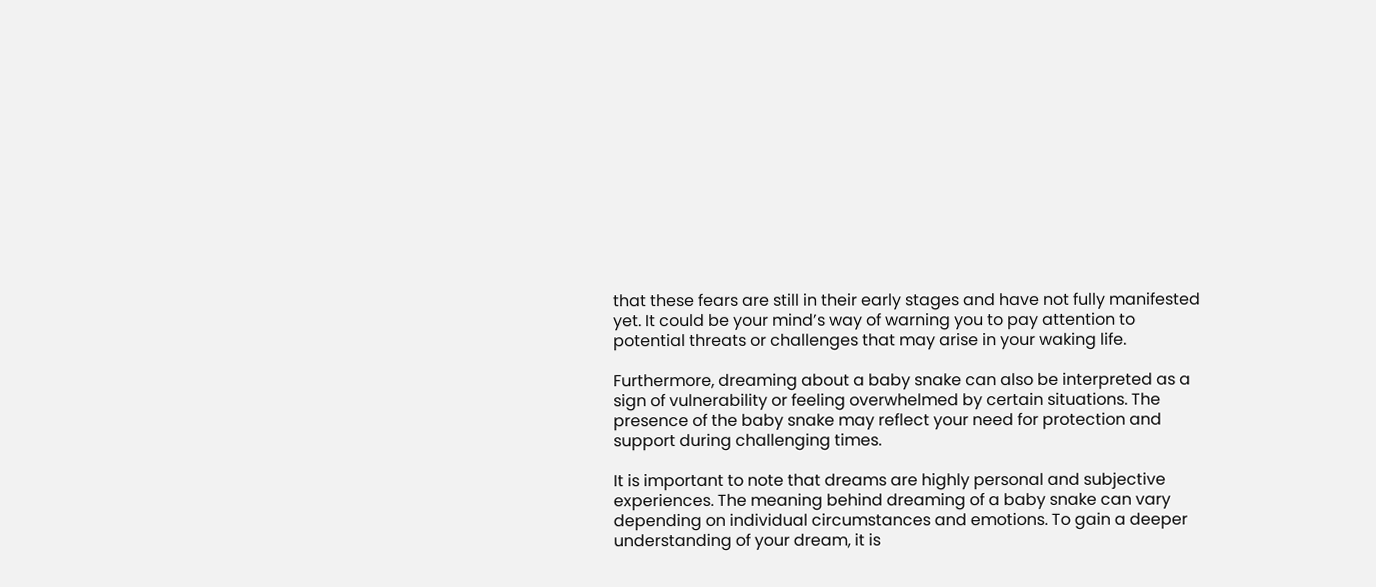that these fears are still in their early stages and have not fully manifested yet. It could be your mind’s way of warning you to pay attention to potential threats or challenges that may arise in your waking life.

Furthermore, dreaming about a baby snake can also be interpreted as a sign of vulnerability or feeling overwhelmed by certain situations. The presence of the baby snake may reflect your need for protection and support during challenging times.

It is important to note that dreams are highly personal and subjective experiences. The meaning behind dreaming of a baby snake can vary depending on individual circumstances and emotions. To gain a deeper understanding of your dream, it is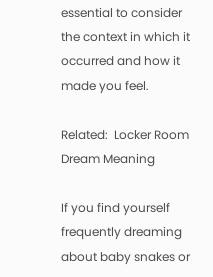essential to consider the context in which it occurred and how it made you feel.

Related:  Locker Room Dream Meaning

If you find yourself frequently dreaming about baby snakes or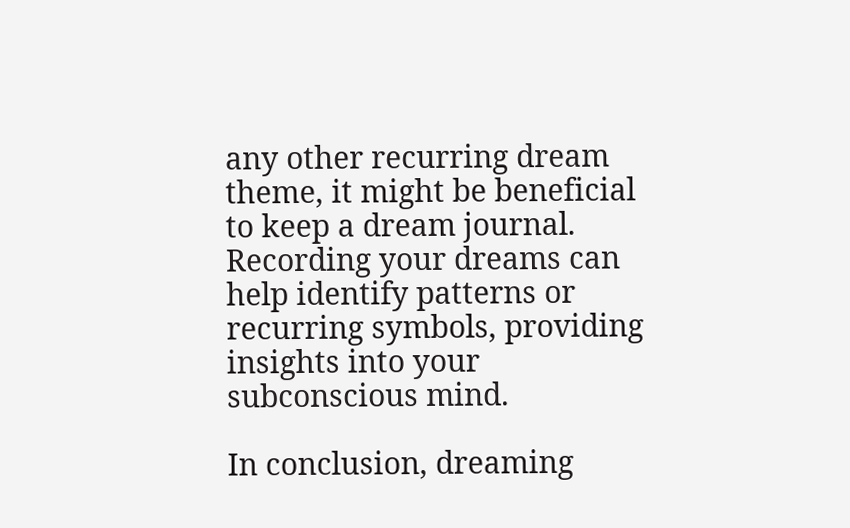any other recurring dream theme, it might be beneficial to keep a dream journal. Recording your dreams can help identify patterns or recurring symbols, providing insights into your subconscious mind.

In conclusion, dreaming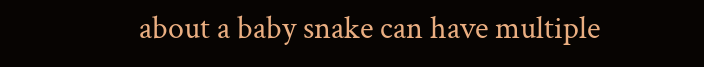about a baby snake can have multiple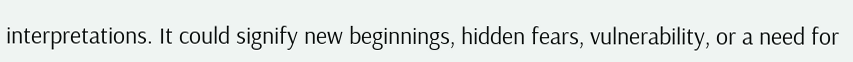interpretations. It could signify new beginnings, hidden fears, vulnerability, or a need for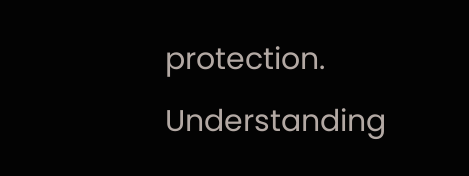protection. Understanding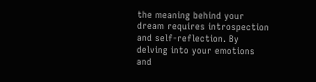the meaning behind your dream requires introspection and self-reflection. By delving into your emotions and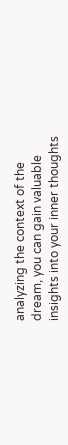analyzing the context of the dream, you can gain valuable insights into your inner thoughts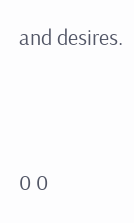and desires.





0 0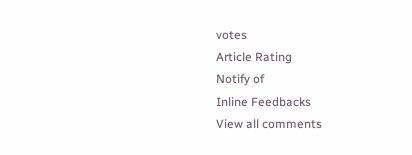votes
Article Rating
Notify of
Inline Feedbacks
View all comments